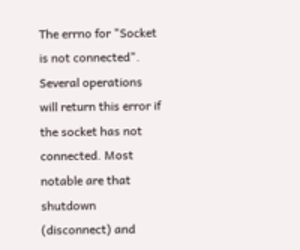The errno for "Socket is not connected". Several operations will return this error if the socket has not connected. Most notable are that shutdown (disconnect) and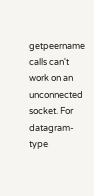getpeername calls can't work on an unconnected socket. For datagram-type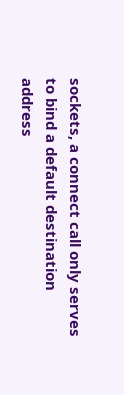sockets, a connect call only serves to bind a default destination address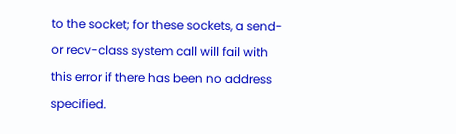to the socket; for these sockets, a send- or recv-class system call will fail with this error if there has been no address specified.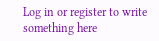Log in or register to write something here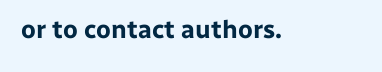or to contact authors.